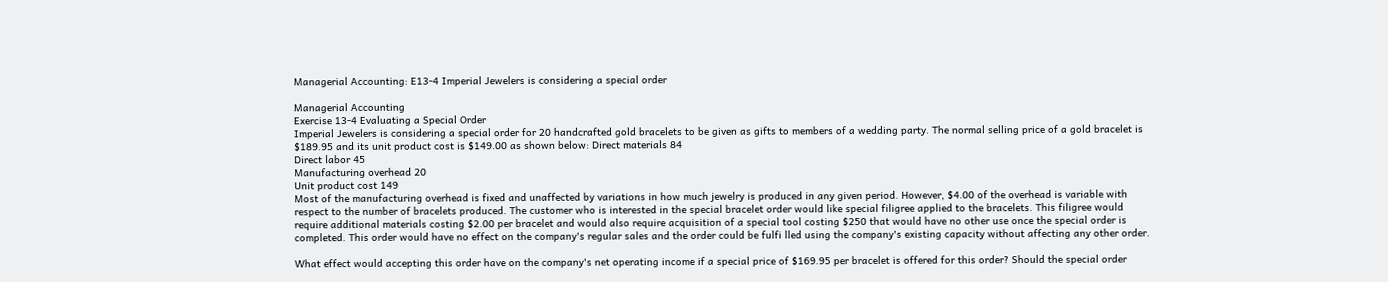Managerial Accounting: E13-4 Imperial Jewelers is considering a special order

Managerial Accounting
Exercise 13-4 Evaluating a Special Order
Imperial Jewelers is considering a special order for 20 handcrafted gold bracelets to be given as gifts to members of a wedding party. The normal selling price of a gold bracelet is $189.95 and its unit product cost is $149.00 as shown below: Direct materials 84
Direct labor 45
Manufacturing overhead 20
Unit product cost 149
Most of the manufacturing overhead is fixed and unaffected by variations in how much jewelry is produced in any given period. However, $4.00 of the overhead is variable with respect to the number of bracelets produced. The customer who is interested in the special bracelet order would like special filigree applied to the bracelets. This filigree would require additional materials costing $2.00 per bracelet and would also require acquisition of a special tool costing $250 that would have no other use once the special order is completed. This order would have no effect on the company's regular sales and the order could be fulfi lled using the company's existing capacity without affecting any other order.

What effect would accepting this order have on the company's net operating income if a special price of $169.95 per bracelet is offered for this order? Should the special order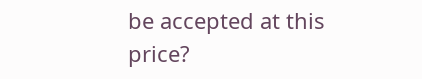be accepted at this price?